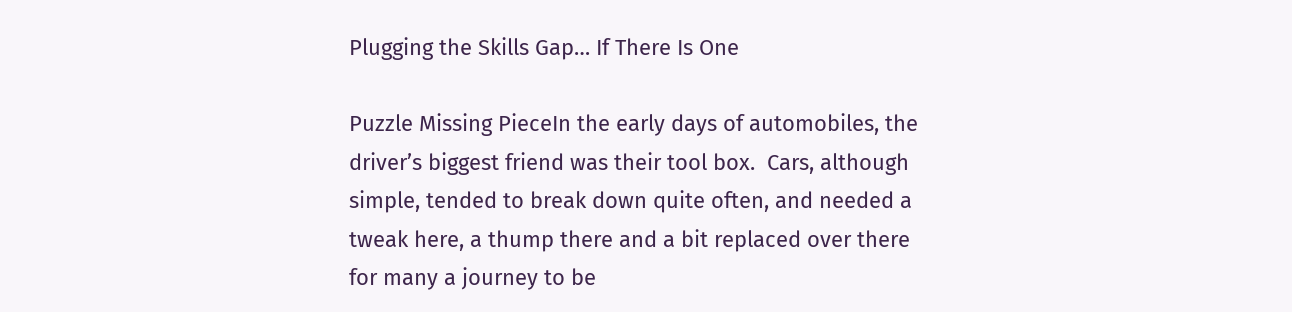Plugging the Skills Gap… If There Is One

Puzzle Missing PieceIn the early days of automobiles, the driver’s biggest friend was their tool box.  Cars, although simple, tended to break down quite often, and needed a tweak here, a thump there and a bit replaced over there for many a journey to be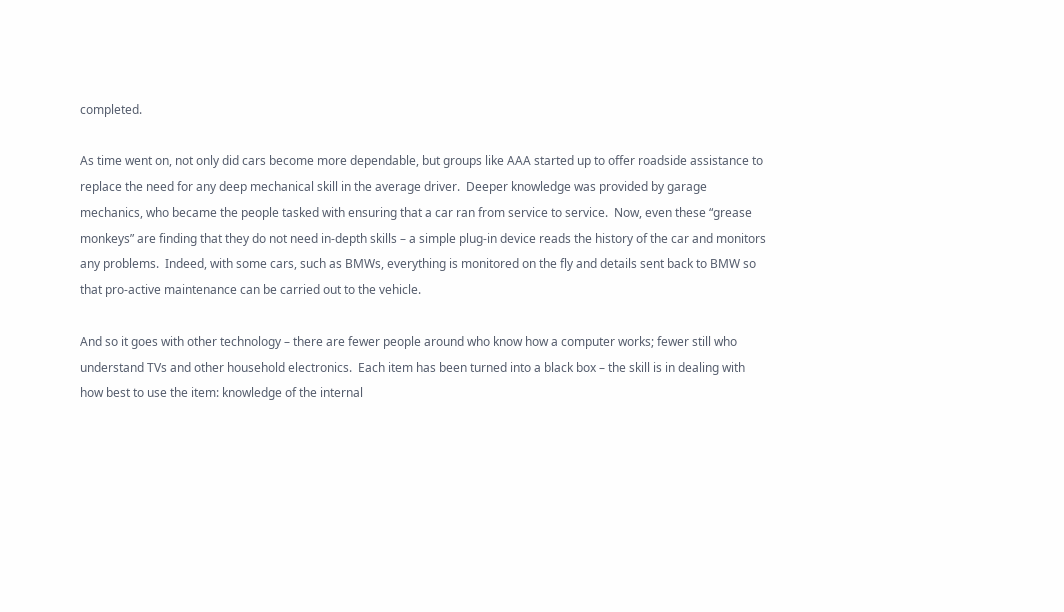completed.

As time went on, not only did cars become more dependable, but groups like AAA started up to offer roadside assistance to replace the need for any deep mechanical skill in the average driver.  Deeper knowledge was provided by garage mechanics, who became the people tasked with ensuring that a car ran from service to service.  Now, even these “grease monkeys” are finding that they do not need in-depth skills – a simple plug-in device reads the history of the car and monitors any problems.  Indeed, with some cars, such as BMWs, everything is monitored on the fly and details sent back to BMW so that pro-active maintenance can be carried out to the vehicle.

And so it goes with other technology – there are fewer people around who know how a computer works; fewer still who understand TVs and other household electronics.  Each item has been turned into a black box – the skill is in dealing with how best to use the item: knowledge of the internal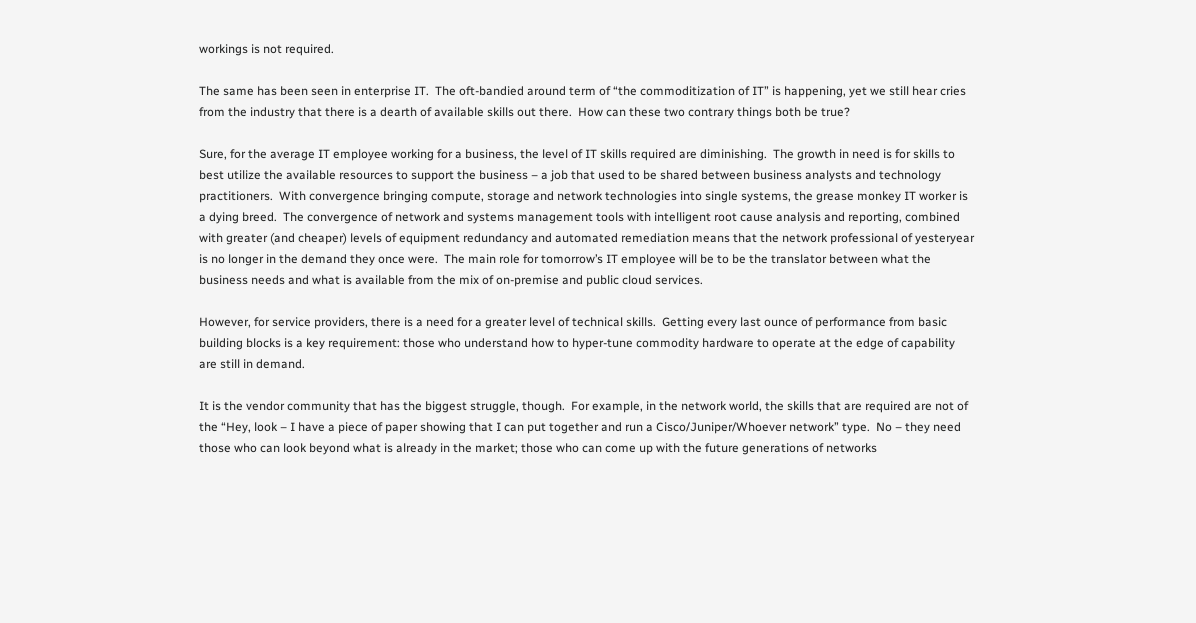workings is not required.

The same has been seen in enterprise IT.  The oft-bandied around term of “the commoditization of IT” is happening, yet we still hear cries from the industry that there is a dearth of available skills out there.  How can these two contrary things both be true?

Sure, for the average IT employee working for a business, the level of IT skills required are diminishing.  The growth in need is for skills to best utilize the available resources to support the business – a job that used to be shared between business analysts and technology practitioners.  With convergence bringing compute, storage and network technologies into single systems, the grease monkey IT worker is a dying breed.  The convergence of network and systems management tools with intelligent root cause analysis and reporting, combined with greater (and cheaper) levels of equipment redundancy and automated remediation means that the network professional of yesteryear is no longer in the demand they once were.  The main role for tomorrow’s IT employee will be to be the translator between what the business needs and what is available from the mix of on-premise and public cloud services.

However, for service providers, there is a need for a greater level of technical skills.  Getting every last ounce of performance from basic building blocks is a key requirement: those who understand how to hyper-tune commodity hardware to operate at the edge of capability are still in demand.

It is the vendor community that has the biggest struggle, though.  For example, in the network world, the skills that are required are not of the “Hey, look – I have a piece of paper showing that I can put together and run a Cisco/Juniper/Whoever network” type.  No – they need those who can look beyond what is already in the market; those who can come up with the future generations of networks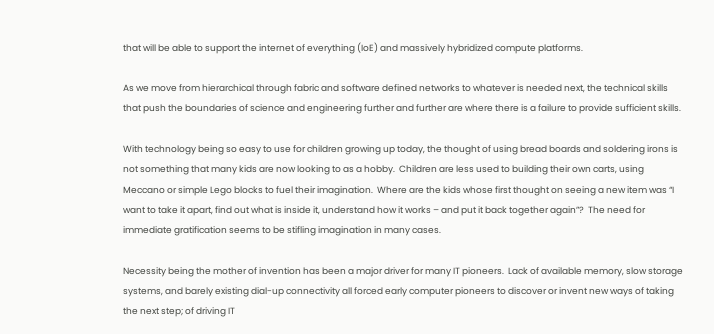that will be able to support the internet of everything (IoE) and massively hybridized compute platforms.

As we move from hierarchical through fabric and software defined networks to whatever is needed next, the technical skills that push the boundaries of science and engineering further and further are where there is a failure to provide sufficient skills.

With technology being so easy to use for children growing up today, the thought of using bread boards and soldering irons is not something that many kids are now looking to as a hobby.  Children are less used to building their own carts, using Meccano or simple Lego blocks to fuel their imagination.  Where are the kids whose first thought on seeing a new item was “I want to take it apart, find out what is inside it, understand how it works – and put it back together again”?  The need for immediate gratification seems to be stifling imagination in many cases.

Necessity being the mother of invention has been a major driver for many IT pioneers.  Lack of available memory, slow storage systems, and barely existing dial-up connectivity all forced early computer pioneers to discover or invent new ways of taking the next step; of driving IT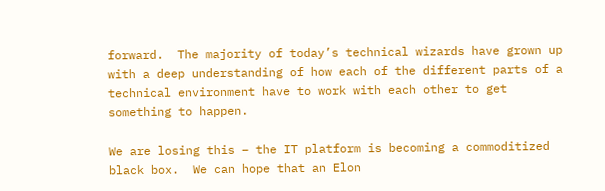forward.  The majority of today’s technical wizards have grown up with a deep understanding of how each of the different parts of a technical environment have to work with each other to get something to happen.

We are losing this – the IT platform is becoming a commoditized black box.  We can hope that an Elon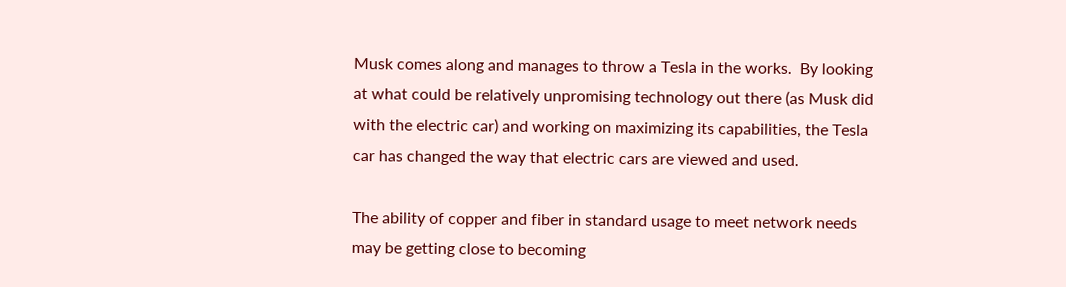Musk comes along and manages to throw a Tesla in the works.  By looking at what could be relatively unpromising technology out there (as Musk did with the electric car) and working on maximizing its capabilities, the Tesla car has changed the way that electric cars are viewed and used.

The ability of copper and fiber in standard usage to meet network needs may be getting close to becoming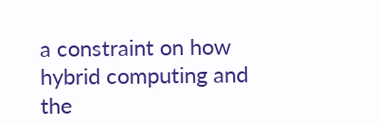a constraint on how hybrid computing and the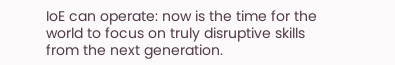IoE can operate: now is the time for the world to focus on truly disruptive skills from the next generation.